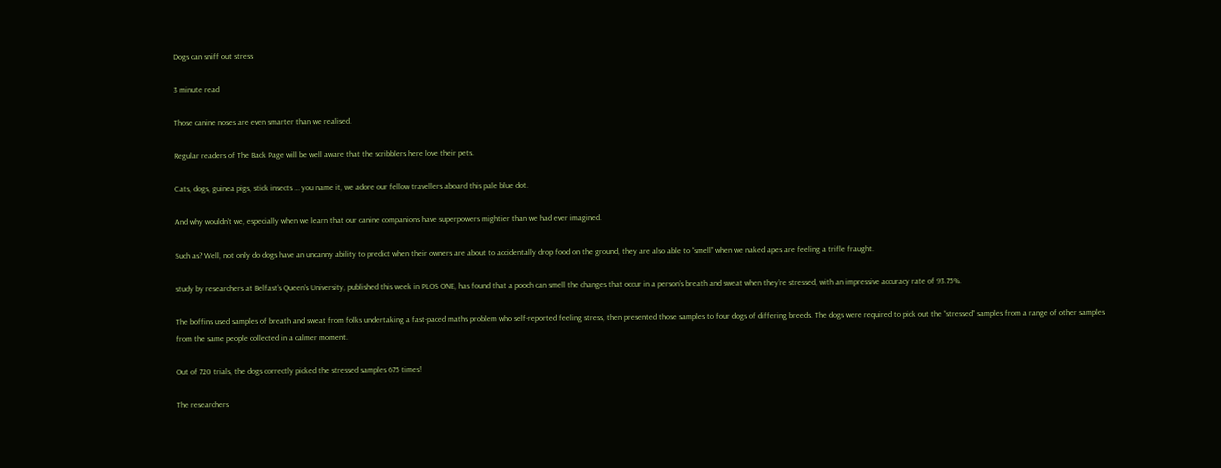Dogs can sniff out stress

3 minute read

Those canine noses are even smarter than we realised.

Regular readers of The Back Page will be well aware that the scribblers here love their pets.

Cats, dogs, guinea pigs, stick insects … you name it, we adore our fellow travellers aboard this pale blue dot.

And why wouldn’t we, especially when we learn that our canine companions have superpowers mightier than we had ever imagined.

Such as? Well, not only do dogs have an uncanny ability to predict when their owners are about to accidentally drop food on the ground, they are also able to “smell” when we naked apes are feeling a trifle fraught.

study by researchers at Belfast’s Queen’s University, published this week in PLOS ONE, has found that a pooch can smell the changes that occur in a person’s breath and sweat when they’re stressed, with an impressive accuracy rate of 93.75%.

The boffins used samples of breath and sweat from folks undertaking a fast-paced maths problem who self-reported feeling stress, then presented those samples to four dogs of differing breeds. The dogs were required to pick out the “stressed” samples from a range of other samples from the same people collected in a calmer moment.

Out of 720 trials, the dogs correctly picked the stressed samples 675 times!

The researchers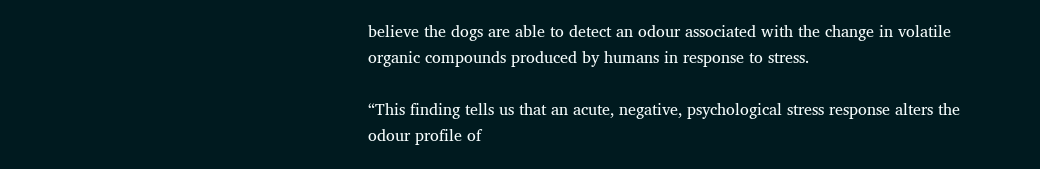believe the dogs are able to detect an odour associated with the change in volatile organic compounds produced by humans in response to stress.

“This finding tells us that an acute, negative, psychological stress response alters the odour profile of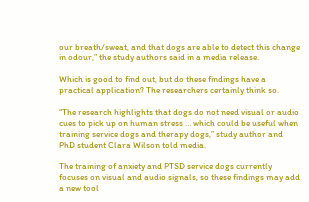our breath/sweat, and that dogs are able to detect this change in odour,” the study authors said in a media release.

Which is good to find out, but do these findings have a practical application? The researchers certainly think so.

“The research highlights that dogs do not need visual or audio cues to pick up on human stress … which could be useful when training service dogs and therapy dogs,” study author and PhD student Clara Wilson told media.

The training of anxiety and PTSD service dogs currently focuses on visual and audio signals, so these findings may add a new tool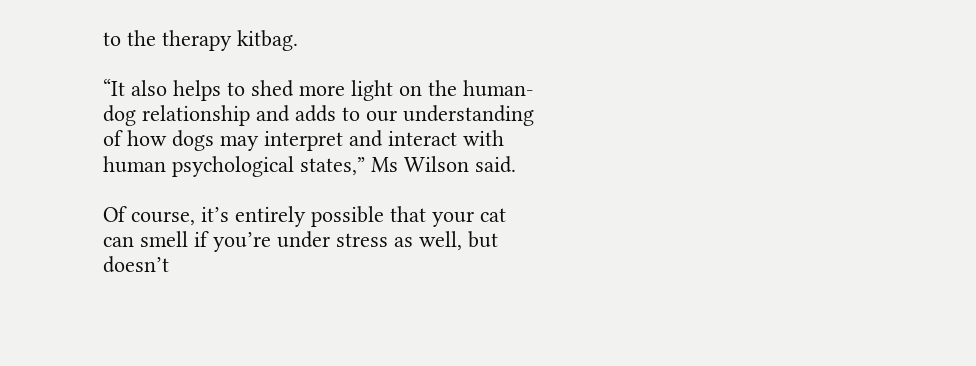to the therapy kitbag.

“It also helps to shed more light on the human-dog relationship and adds to our understanding of how dogs may interpret and interact with human psychological states,” Ms Wilson said.

Of course, it’s entirely possible that your cat can smell if you’re under stress as well, but doesn’t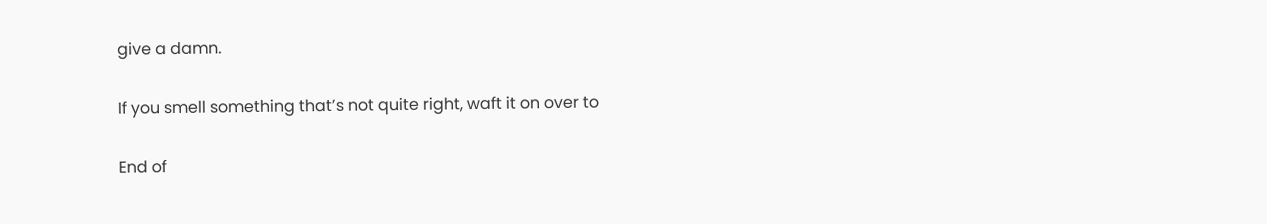give a damn.

If you smell something that’s not quite right, waft it on over to

End of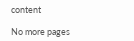content

No more pages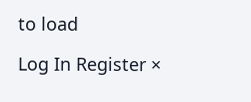to load

Log In Register ×